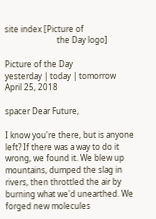site index [Picture of
                          the Day logo]

Picture of the Day
yesterday | today | tomorrow
April 25, 2018

spacer Dear Future,

I know you're there, but is anyone left? If there was a way to do it wrong, we found it. We blew up mountains, dumped the slag in rivers, then throttled the air by burning what we'd unearthed. We forged new molecules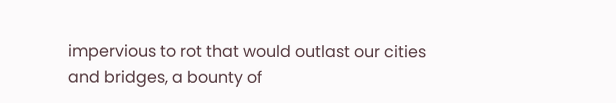impervious to rot that would outlast our cities and bridges, a bounty of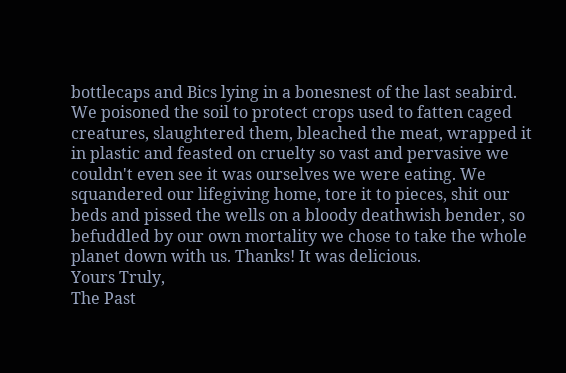bottlecaps and Bics lying in a bonesnest of the last seabird. We poisoned the soil to protect crops used to fatten caged creatures, slaughtered them, bleached the meat, wrapped it in plastic and feasted on cruelty so vast and pervasive we couldn't even see it was ourselves we were eating. We squandered our lifegiving home, tore it to pieces, shit our beds and pissed the wells on a bloody deathwish bender, so befuddled by our own mortality we chose to take the whole planet down with us. Thanks! It was delicious.
Yours Truly,
The Past